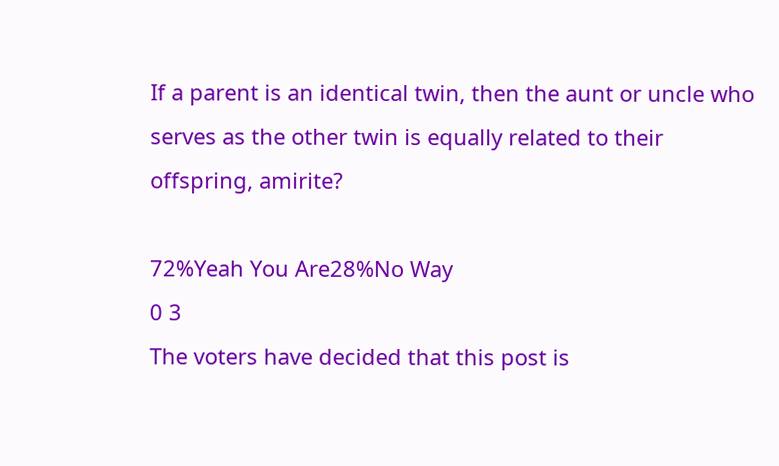If a parent is an identical twin, then the aunt or uncle who serves as the other twin is equally related to their offspring, amirite?

72%Yeah You Are28%No Way
0 3
The voters have decided that this post is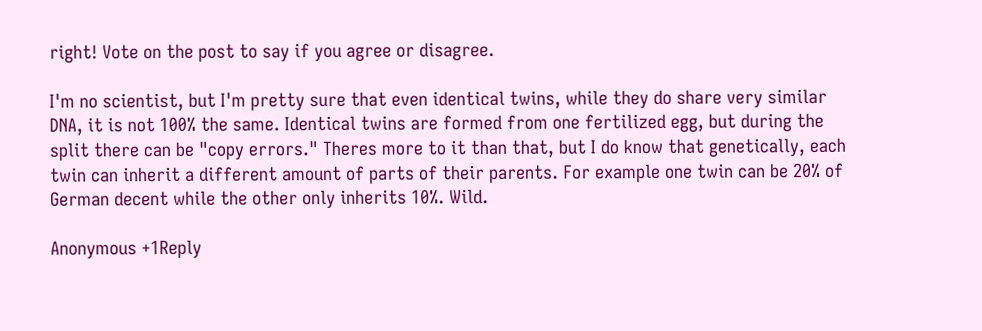right! Vote on the post to say if you agree or disagree.

I'm no scientist, but I'm pretty sure that even identical twins, while they do share very similar DNA, it is not 100% the same. Identical twins are formed from one fertilized egg, but during the split there can be "copy errors." Theres more to it than that, but I do know that genetically, each twin can inherit a different amount of parts of their parents. For example one twin can be 20% of German decent while the other only inherits 10%. Wild.

Anonymous +1Reply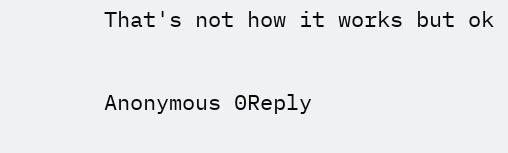That's not how it works but ok

Anonymous 0Reply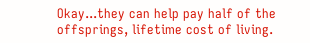Okay...they can help pay half of the offsprings, lifetime cost of living.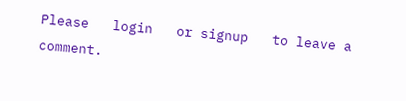Please   login   or signup   to leave a comment.